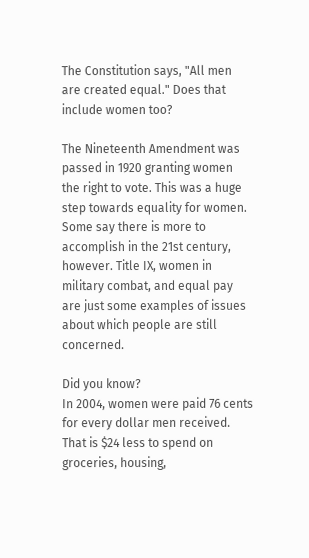The Constitution says, "All men are created equal." Does that include women too?

The Nineteenth Amendment was passed in 1920 granting women the right to vote. This was a huge step towards equality for women. Some say there is more to accomplish in the 21st century, however. Title IX, women in military combat, and equal pay are just some examples of issues about which people are still concerned.

Did you know?
In 2004, women were paid 76 cents for every dollar men received. That is $24 less to spend on groceries, housing,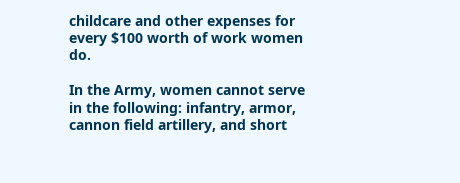childcare and other expenses for every $100 worth of work women do.

In the Army, women cannot serve in the following: infantry, armor, cannon field artillery, and short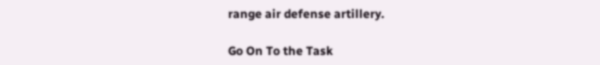range air defense artillery.

Go On To the Task